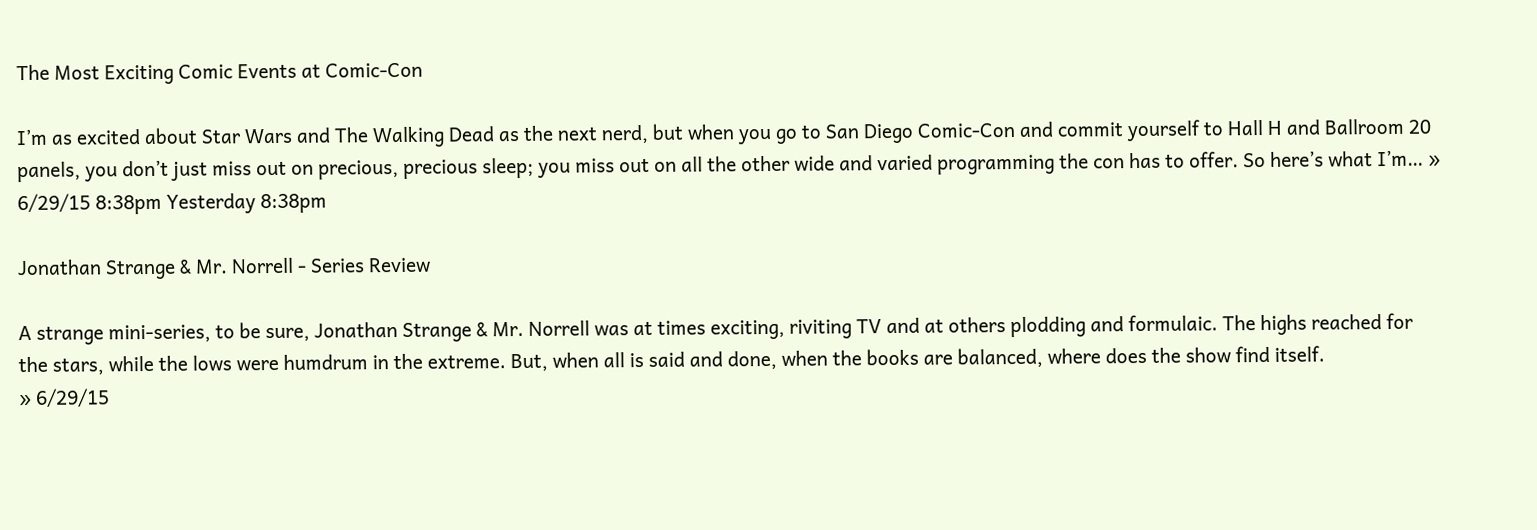The Most Exciting Comic Events at Comic-Con

I’m as excited about Star Wars and The Walking Dead as the next nerd, but when you go to San Diego Comic-Con and commit yourself to Hall H and Ballroom 20 panels, you don’t just miss out on precious, precious sleep; you miss out on all the other wide and varied programming the con has to offer. So here’s what I’m… » 6/29/15 8:38pm Yesterday 8:38pm

Jonathan Strange & Mr. Norrell - Series Review

A strange mini-series, to be sure, Jonathan Strange & Mr. Norrell was at times exciting, riviting TV and at others plodding and formulaic. The highs reached for the stars, while the lows were humdrum in the extreme. But, when all is said and done, when the books are balanced, where does the show find itself.
» 6/29/15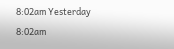8:02am Yesterday 8:02am